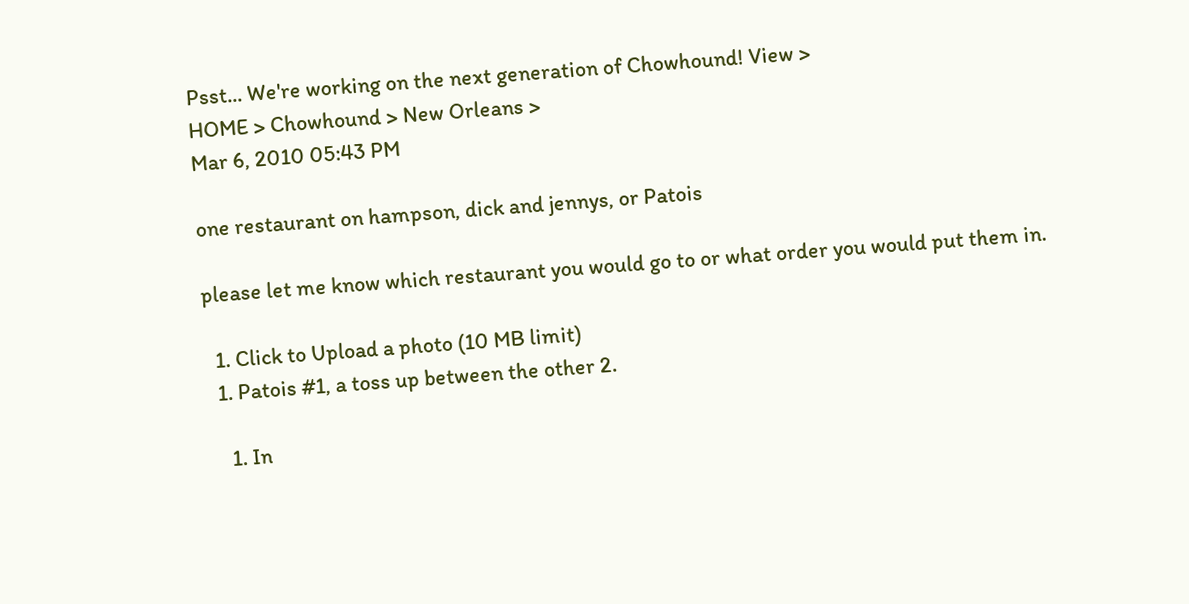Psst... We're working on the next generation of Chowhound! View >
HOME > Chowhound > New Orleans >
Mar 6, 2010 05:43 PM

one restaurant on hampson, dick and jennys, or Patois

please let me know which restaurant you would go to or what order you would put them in.

  1. Click to Upload a photo (10 MB limit)
  1. Patois #1, a toss up between the other 2.

    1. In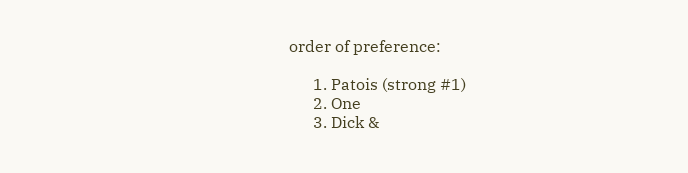order of preference:

      1. Patois (strong #1)
      2. One
      3. Dick &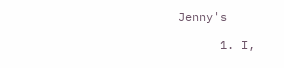Jenny's

      1. I,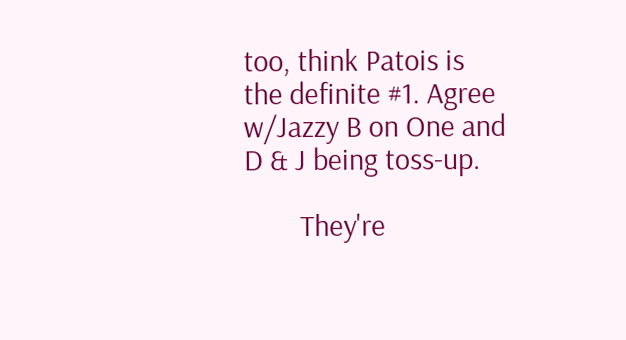too, think Patois is the definite #1. Agree w/Jazzy B on One and D & J being toss-up.

        They're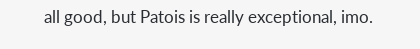all good, but Patois is really exceptional, imo.